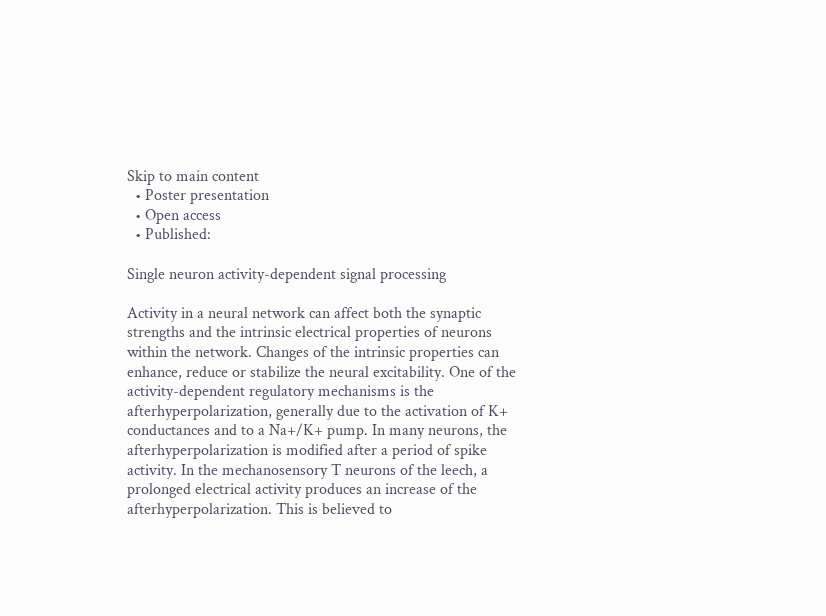Skip to main content
  • Poster presentation
  • Open access
  • Published:

Single neuron activity-dependent signal processing

Activity in a neural network can affect both the synaptic strengths and the intrinsic electrical properties of neurons within the network. Changes of the intrinsic properties can enhance, reduce or stabilize the neural excitability. One of the activity-dependent regulatory mechanisms is the afterhyperpolarization, generally due to the activation of K+ conductances and to a Na+/K+ pump. In many neurons, the afterhyperpolarization is modified after a period of spike activity. In the mechanosensory T neurons of the leech, a prolonged electrical activity produces an increase of the afterhyperpolarization. This is believed to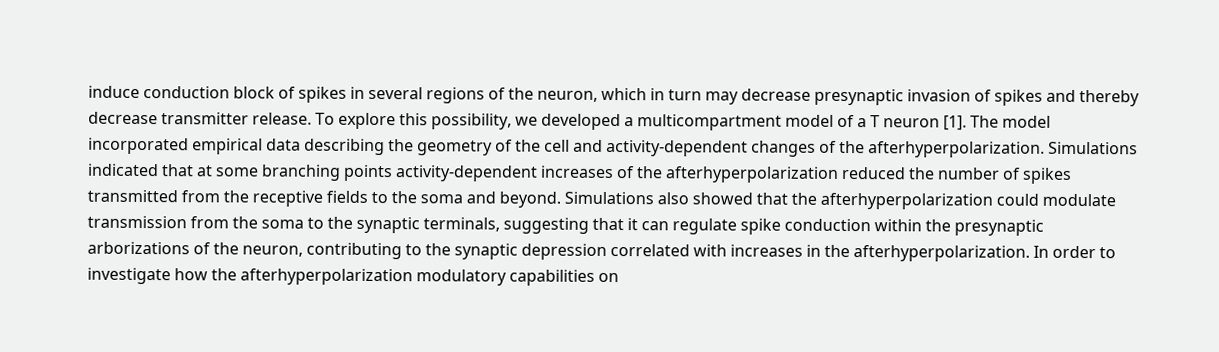induce conduction block of spikes in several regions of the neuron, which in turn may decrease presynaptic invasion of spikes and thereby decrease transmitter release. To explore this possibility, we developed a multicompartment model of a T neuron [1]. The model incorporated empirical data describing the geometry of the cell and activity-dependent changes of the afterhyperpolarization. Simulations indicated that at some branching points activity-dependent increases of the afterhyperpolarization reduced the number of spikes transmitted from the receptive fields to the soma and beyond. Simulations also showed that the afterhyperpolarization could modulate transmission from the soma to the synaptic terminals, suggesting that it can regulate spike conduction within the presynaptic arborizations of the neuron, contributing to the synaptic depression correlated with increases in the afterhyperpolarization. In order to investigate how the afterhyperpolarization modulatory capabilities on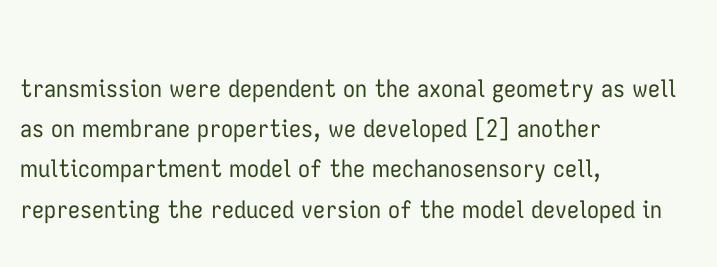transmission were dependent on the axonal geometry as well as on membrane properties, we developed [2] another multicompartment model of the mechanosensory cell, representing the reduced version of the model developed in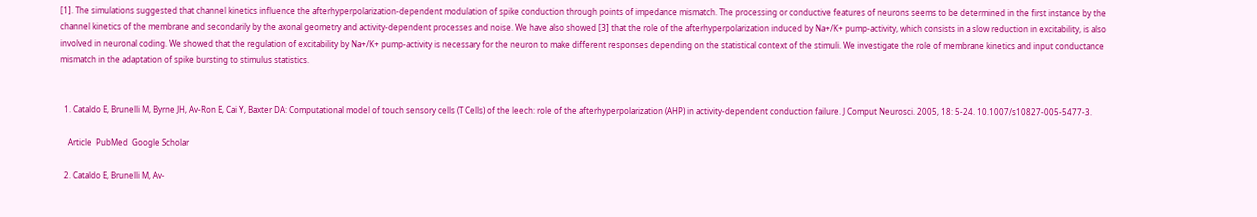[1]. The simulations suggested that channel kinetics influence the afterhyperpolarization-dependent modulation of spike conduction through points of impedance mismatch. The processing or conductive features of neurons seems to be determined in the first instance by the channel kinetics of the membrane and secondarily by the axonal geometry and activity-dependent processes and noise. We have also showed [3] that the role of the afterhyperpolarization induced by Na+/K+ pump-activity, which consists in a slow reduction in excitability, is also involved in neuronal coding. We showed that the regulation of excitability by Na+/K+ pump-activity is necessary for the neuron to make different responses depending on the statistical context of the stimuli. We investigate the role of membrane kinetics and input conductance mismatch in the adaptation of spike bursting to stimulus statistics.


  1. Cataldo E, Brunelli M, Byrne JH, Av-Ron E, Cai Y, Baxter DA: Computational model of touch sensory cells (T Cells) of the leech: role of the afterhyperpolarization (AHP) in activity-dependent conduction failure. J Comput Neurosci. 2005, 18: 5-24. 10.1007/s10827-005-5477-3.

    Article  PubMed  Google Scholar

  2. Cataldo E, Brunelli M, Av-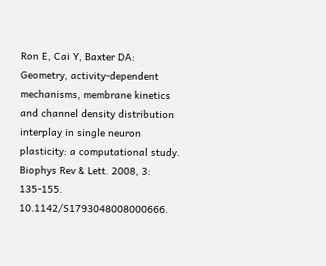Ron E, Cai Y, Baxter DA: Geometry, activity-dependent mechanisms, membrane kinetics and channel density distribution interplay in single neuron plasticity: a computational study. Biophys Rev & Lett. 2008, 3: 135-155. 10.1142/S1793048008000666.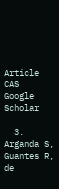Article  CAS  Google Scholar

  3. Arganda S, Guantes R, de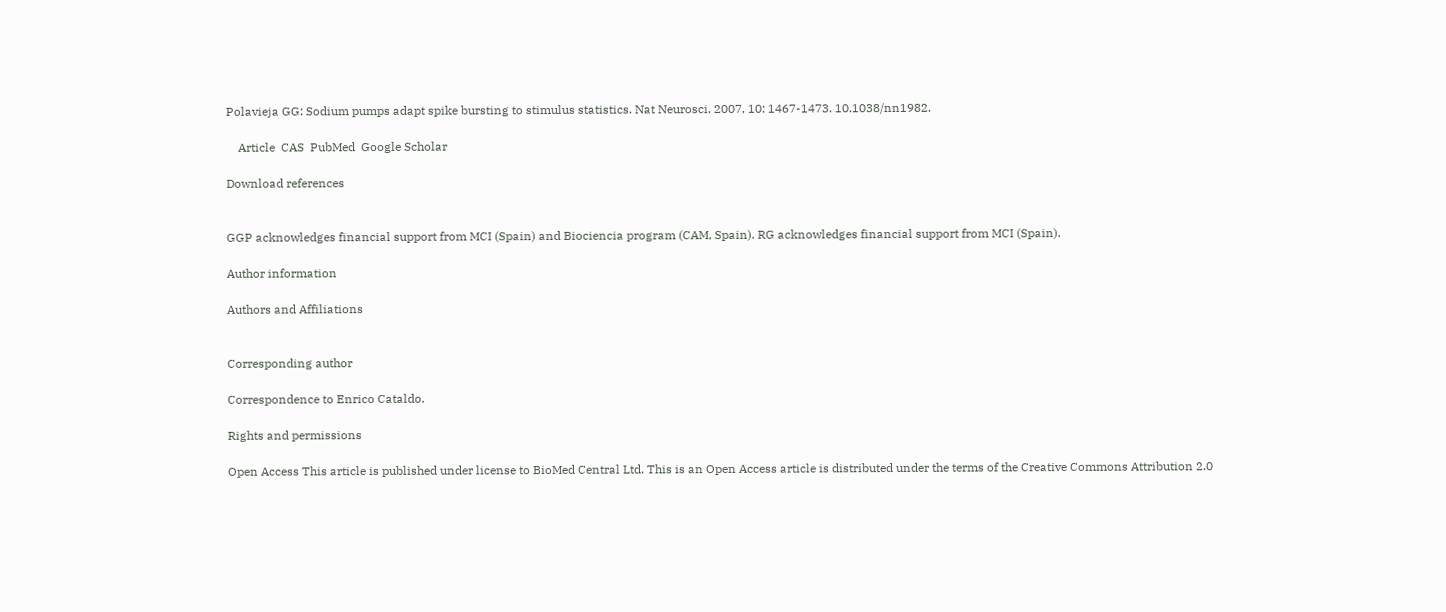Polavieja GG: Sodium pumps adapt spike bursting to stimulus statistics. Nat Neurosci. 2007, 10: 1467-1473. 10.1038/nn1982.

    Article  CAS  PubMed  Google Scholar

Download references


GGP acknowledges financial support from MCI (Spain) and Biociencia program (CAM, Spain). RG acknowledges financial support from MCI (Spain).

Author information

Authors and Affiliations


Corresponding author

Correspondence to Enrico Cataldo.

Rights and permissions

Open Access This article is published under license to BioMed Central Ltd. This is an Open Access article is distributed under the terms of the Creative Commons Attribution 2.0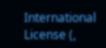International License (,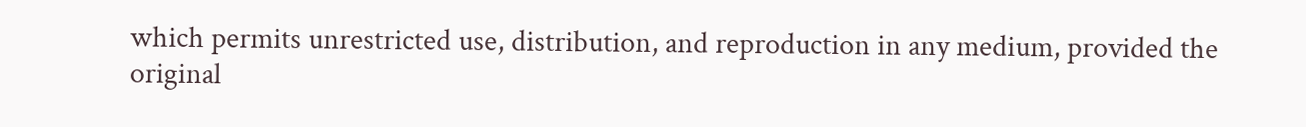which permits unrestricted use, distribution, and reproduction in any medium, provided the original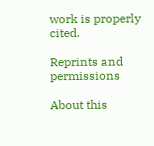work is properly cited.

Reprints and permissions

About this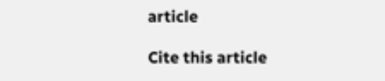article

Cite this article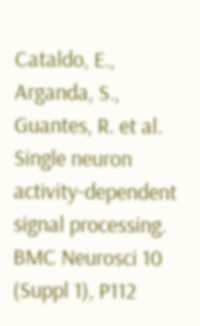Cataldo, E., Arganda, S., Guantes, R. et al. Single neuron activity-dependent signal processing. BMC Neurosci 10 (Suppl 1), P112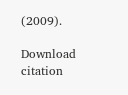(2009).

Download citation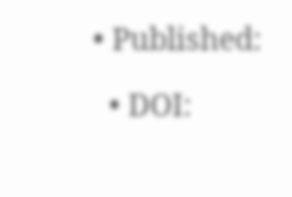• Published:

  • DOI: